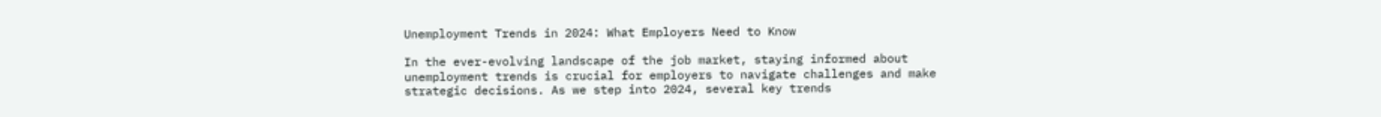Unemployment Trends in 2024: What Employers Need to Know

In the ever-evolving landscape of the job market, staying informed about unemployment trends is crucial for employers to navigate challenges and make strategic decisions. As we step into 2024, several key trends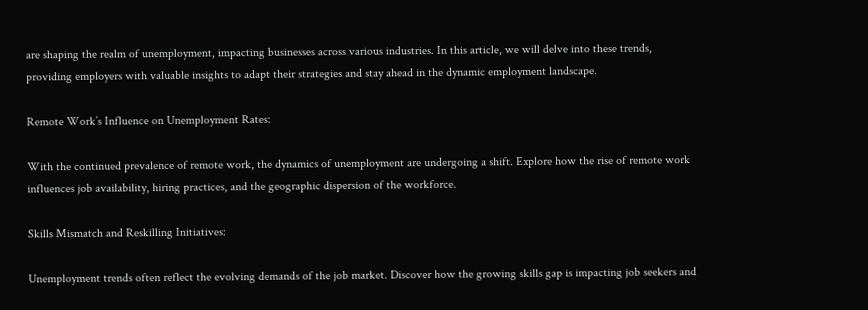are shaping the realm of unemployment, impacting businesses across various industries. In this article, we will delve into these trends, providing employers with valuable insights to adapt their strategies and stay ahead in the dynamic employment landscape.

Remote Work’s Influence on Unemployment Rates:

With the continued prevalence of remote work, the dynamics of unemployment are undergoing a shift. Explore how the rise of remote work influences job availability, hiring practices, and the geographic dispersion of the workforce.

Skills Mismatch and Reskilling Initiatives:

Unemployment trends often reflect the evolving demands of the job market. Discover how the growing skills gap is impacting job seekers and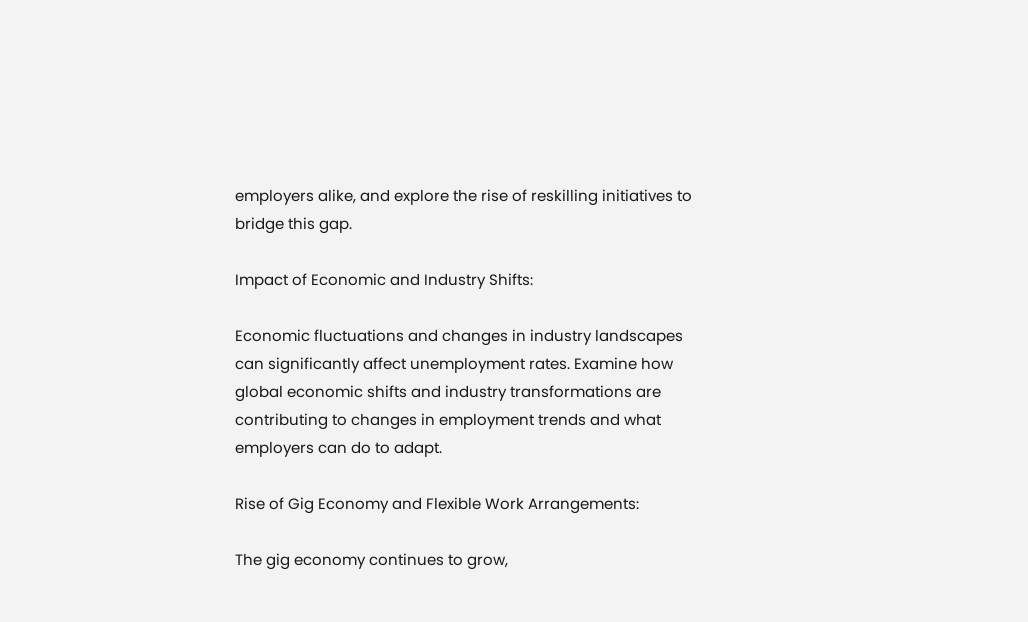employers alike, and explore the rise of reskilling initiatives to bridge this gap.

Impact of Economic and Industry Shifts:

Economic fluctuations and changes in industry landscapes can significantly affect unemployment rates. Examine how global economic shifts and industry transformations are contributing to changes in employment trends and what employers can do to adapt.

Rise of Gig Economy and Flexible Work Arrangements:

The gig economy continues to grow,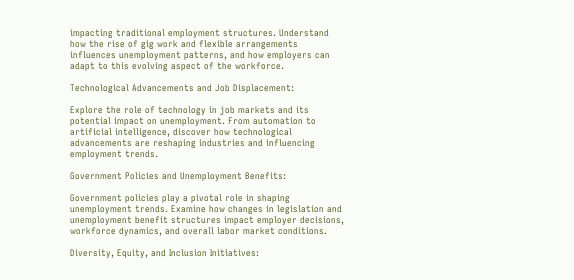impacting traditional employment structures. Understand how the rise of gig work and flexible arrangements influences unemployment patterns, and how employers can adapt to this evolving aspect of the workforce.

Technological Advancements and Job Displacement:

Explore the role of technology in job markets and its potential impact on unemployment. From automation to artificial intelligence, discover how technological advancements are reshaping industries and influencing employment trends.

Government Policies and Unemployment Benefits:

Government policies play a pivotal role in shaping unemployment trends. Examine how changes in legislation and unemployment benefit structures impact employer decisions, workforce dynamics, and overall labor market conditions.

Diversity, Equity, and Inclusion Initiatives: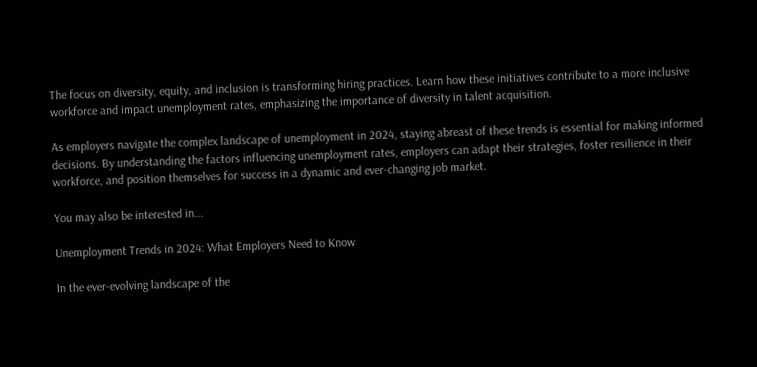The focus on diversity, equity, and inclusion is transforming hiring practices. Learn how these initiatives contribute to a more inclusive workforce and impact unemployment rates, emphasizing the importance of diversity in talent acquisition.

As employers navigate the complex landscape of unemployment in 2024, staying abreast of these trends is essential for making informed decisions. By understanding the factors influencing unemployment rates, employers can adapt their strategies, foster resilience in their workforce, and position themselves for success in a dynamic and ever-changing job market.

You may also be interested in...

Unemployment Trends in 2024: What Employers Need to Know

In the ever-evolving landscape of the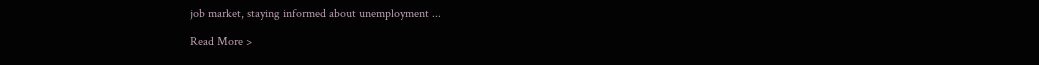job market, staying informed about unemployment ...

Read More >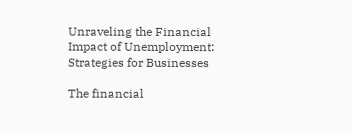Unraveling the Financial Impact of Unemployment: Strategies for Businesses

The financial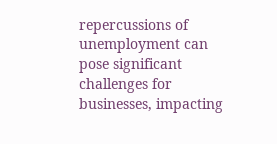repercussions of unemployment can pose significant challenges for businesses, impacting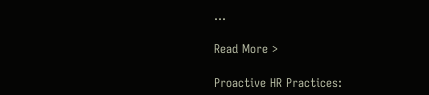...

Read More >

Proactive HR Practices: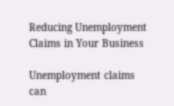Reducing Unemployment Claims in Your Business

Unemployment claims can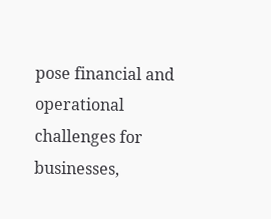pose financial and operational challenges for businesses,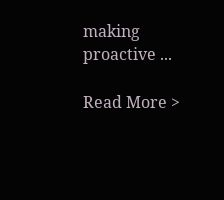making proactive ...

Read More >